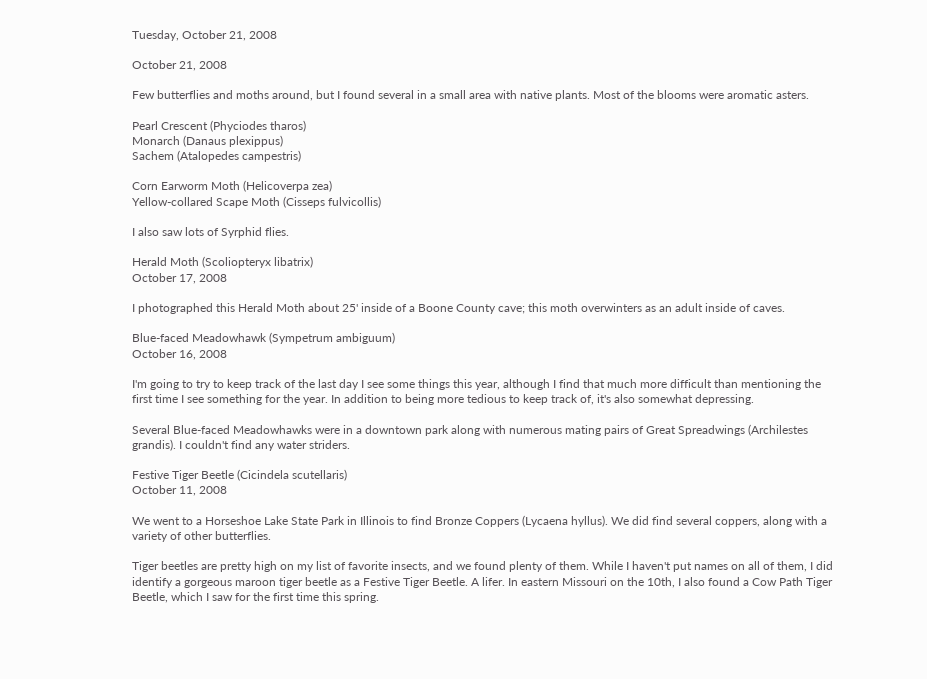Tuesday, October 21, 2008

October 21, 2008

Few butterflies and moths around, but I found several in a small area with native plants. Most of the blooms were aromatic asters.

Pearl Crescent (Phyciodes tharos)
Monarch (Danaus plexippus)
Sachem (Atalopedes campestris)

Corn Earworm Moth (Helicoverpa zea)
Yellow-collared Scape Moth (Cisseps fulvicollis)

I also saw lots of Syrphid flies.

Herald Moth (Scoliopteryx libatrix)
October 17, 2008

I photographed this Herald Moth about 25' inside of a Boone County cave; this moth overwinters as an adult inside of caves.

Blue-faced Meadowhawk (Sympetrum ambiguum)
October 16, 2008

I'm going to try to keep track of the last day I see some things this year, although I find that much more difficult than mentioning the first time I see something for the year. In addition to being more tedious to keep track of, it's also somewhat depressing.

Several Blue-faced Meadowhawks were in a downtown park along with numerous mating pairs of Great Spreadwings (Archilestes grandis). I couldn't find any water striders.

Festive Tiger Beetle (Cicindela scutellaris)
October 11, 2008

We went to a Horseshoe Lake State Park in Illinois to find Bronze Coppers (Lycaena hyllus). We did find several coppers, along with a variety of other butterflies.

Tiger beetles are pretty high on my list of favorite insects, and we found plenty of them. While I haven't put names on all of them, I did identify a gorgeous maroon tiger beetle as a Festive Tiger Beetle. A lifer. In eastern Missouri on the 10th, I also found a Cow Path Tiger Beetle, which I saw for the first time this spring.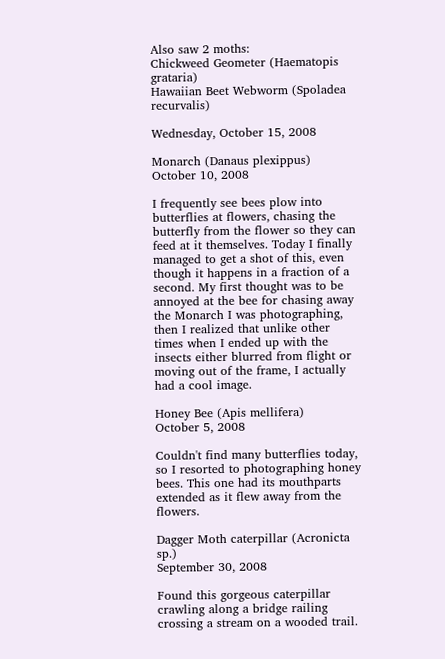Also saw 2 moths:
Chickweed Geometer (Haematopis grataria)
Hawaiian Beet Webworm (Spoladea recurvalis)

Wednesday, October 15, 2008

Monarch (Danaus plexippus)
October 10, 2008

I frequently see bees plow into butterflies at flowers, chasing the butterfly from the flower so they can feed at it themselves. Today I finally managed to get a shot of this, even though it happens in a fraction of a second. My first thought was to be annoyed at the bee for chasing away the Monarch I was photographing, then I realized that unlike other times when I ended up with the insects either blurred from flight or moving out of the frame, I actually had a cool image.

Honey Bee (Apis mellifera)
October 5, 2008

Couldn't find many butterflies today, so I resorted to photographing honey bees. This one had its mouthparts extended as it flew away from the flowers.

Dagger Moth caterpillar (Acronicta sp.)
September 30, 2008

Found this gorgeous caterpillar crawling along a bridge railing crossing a stream on a wooded trail.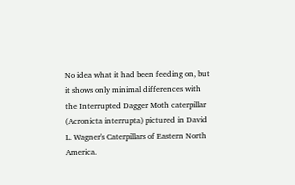No idea what it had been feeding on, but it shows only minimal differences with the Interrupted Dagger Moth caterpillar (Acronicta interrupta) pictured in David L. Wagner's Caterpillars of Eastern North America.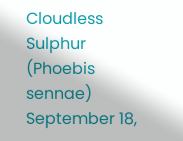Cloudless Sulphur (Phoebis sennae)
September 18,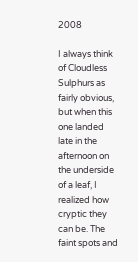2008

I always think of Cloudless Sulphurs as fairly obvious, but when this one landed late in the afternoon on the underside of a leaf, I realized how cryptic they can be. The faint spots and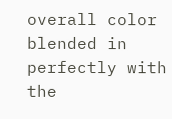overall color blended in perfectly with the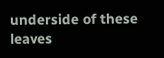underside of these leaves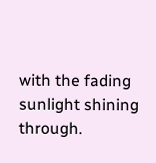with the fading sunlight shining through.